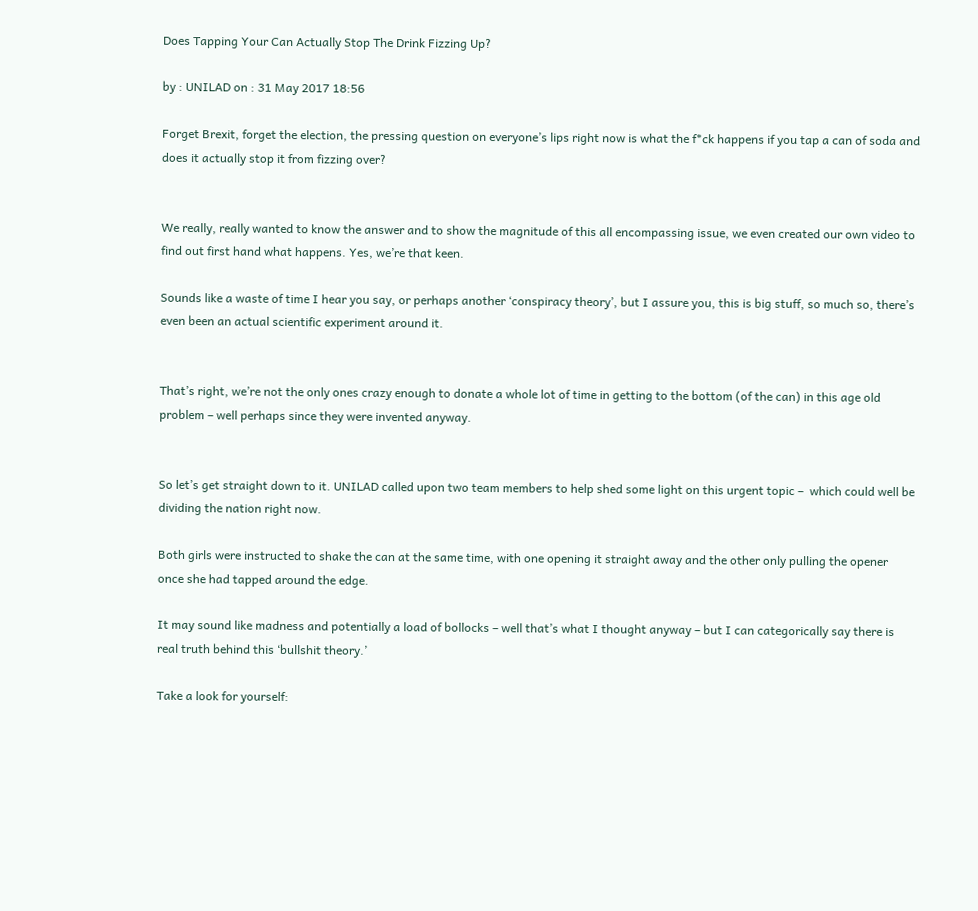Does Tapping Your Can Actually Stop The Drink Fizzing Up?

by : UNILAD on : 31 May 2017 18:56

Forget Brexit, forget the election, the pressing question on everyone’s lips right now is what the f*ck happens if you tap a can of soda and does it actually stop it from fizzing over?


We really, really wanted to know the answer and to show the magnitude of this all encompassing issue, we even created our own video to find out first hand what happens. Yes, we’re that keen.

Sounds like a waste of time I hear you say, or perhaps another ‘conspiracy theory’, but I assure you, this is big stuff, so much so, there’s even been an actual scientific experiment around it.


That’s right, we’re not the only ones crazy enough to donate a whole lot of time in getting to the bottom (of the can) in this age old problem – well perhaps since they were invented anyway.


So let’s get straight down to it. UNILAD called upon two team members to help shed some light on this urgent topic –  which could well be dividing the nation right now.

Both girls were instructed to shake the can at the same time, with one opening it straight away and the other only pulling the opener once she had tapped around the edge.

It may sound like madness and potentially a load of bollocks – well that’s what I thought anyway – but I can categorically say there is real truth behind this ‘bullshit theory.’

Take a look for yourself: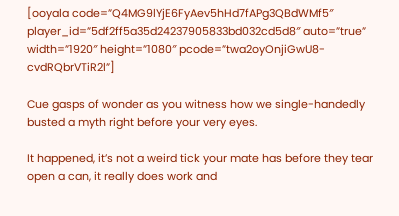[ooyala code=”Q4MG9lYjE6FyAev5hHd7fAPg3QBdWMf5″ player_id=”5df2ff5a35d24237905833bd032cd5d8″ auto=”true” width=”1920″ height=”1080″ pcode=”twa2oyOnjiGwU8-cvdRQbrVTiR2l”]

Cue gasps of wonder as you witness how we single-handedly busted a myth right before your very eyes.

It happened, it’s not a weird tick your mate has before they tear open a can, it really does work and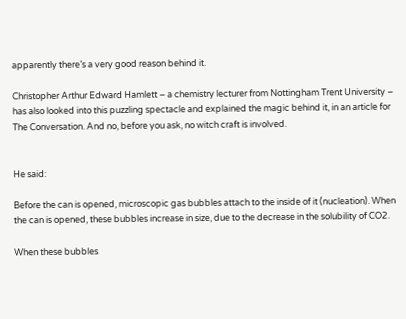apparently there’s a very good reason behind it.

Christopher Arthur Edward Hamlett – a chemistry lecturer from Nottingham Trent University – has also looked into this puzzling spectacle and explained the magic behind it, in an article for The Conversation. And no, before you ask, no witch craft is involved.


He said:

Before the can is opened, microscopic gas bubbles attach to the inside of it (nucleation). When the can is opened, these bubbles increase in size, due to the decrease in the solubility of CO2.

When these bubbles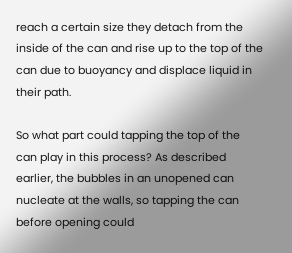reach a certain size they detach from the inside of the can and rise up to the top of the can due to buoyancy and displace liquid in their path.

So what part could tapping the top of the can play in this process? As described earlier, the bubbles in an unopened can nucleate at the walls, so tapping the can before opening could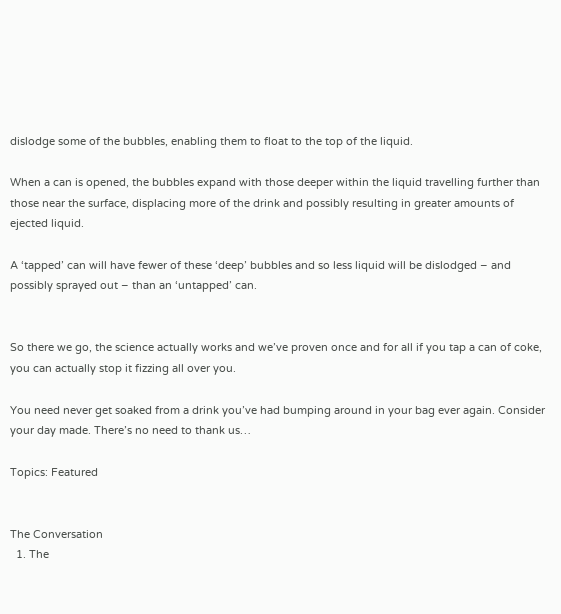dislodge some of the bubbles, enabling them to float to the top of the liquid.

When a can is opened, the bubbles expand with those deeper within the liquid travelling further than those near the surface, displacing more of the drink and possibly resulting in greater amounts of ejected liquid.

A ‘tapped’ can will have fewer of these ‘deep’ bubbles and so less liquid will be dislodged – and possibly sprayed out – than an ‘untapped’ can.


So there we go, the science actually works and we’ve proven once and for all if you tap a can of coke, you can actually stop it fizzing all over you.

You need never get soaked from a drink you’ve had bumping around in your bag ever again. Consider your day made. There’s no need to thank us…

Topics: Featured


The Conversation
  1. The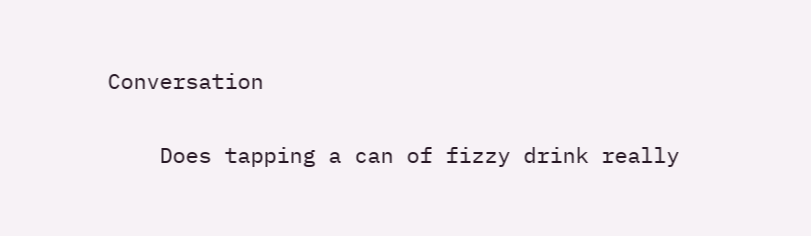Conversation

    Does tapping a can of fizzy drink really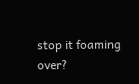stop it foaming over?